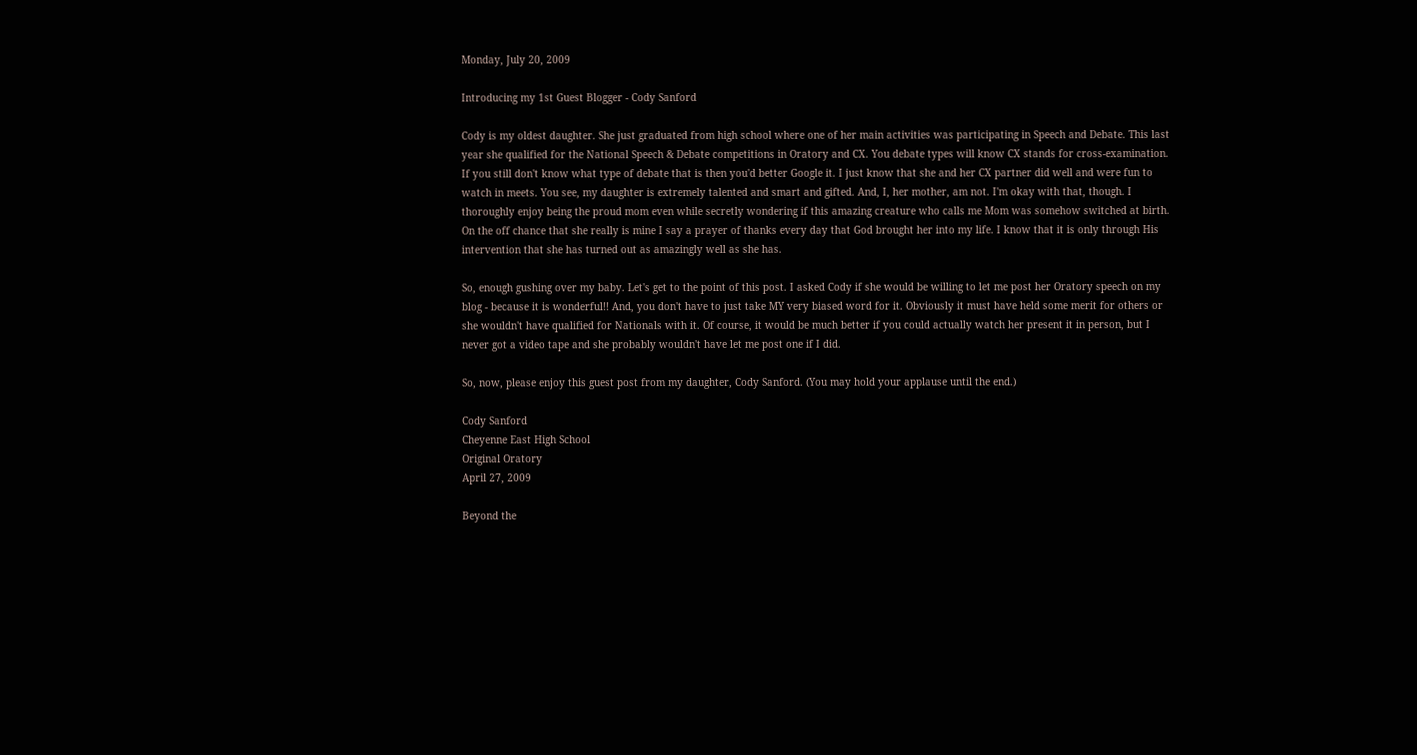Monday, July 20, 2009

Introducing my 1st Guest Blogger - Cody Sanford

Cody is my oldest daughter. She just graduated from high school where one of her main activities was participating in Speech and Debate. This last year she qualified for the National Speech & Debate competitions in Oratory and CX. You debate types will know CX stands for cross-examination. If you still don't know what type of debate that is then you'd better Google it. I just know that she and her CX partner did well and were fun to watch in meets. You see, my daughter is extremely talented and smart and gifted. And, I, her mother, am not. I'm okay with that, though. I thoroughly enjoy being the proud mom even while secretly wondering if this amazing creature who calls me Mom was somehow switched at birth. On the off chance that she really is mine I say a prayer of thanks every day that God brought her into my life. I know that it is only through His intervention that she has turned out as amazingly well as she has.

So, enough gushing over my baby. Let's get to the point of this post. I asked Cody if she would be willing to let me post her Oratory speech on my blog - because it is wonderful!! And, you don't have to just take MY very biased word for it. Obviously it must have held some merit for others or she wouldn't have qualified for Nationals with it. Of course, it would be much better if you could actually watch her present it in person, but I never got a video tape and she probably wouldn't have let me post one if I did.

So, now, please enjoy this guest post from my daughter, Cody Sanford. (You may hold your applause until the end.)

Cody Sanford
Cheyenne East High School
Original Oratory
April 27, 2009

Beyond the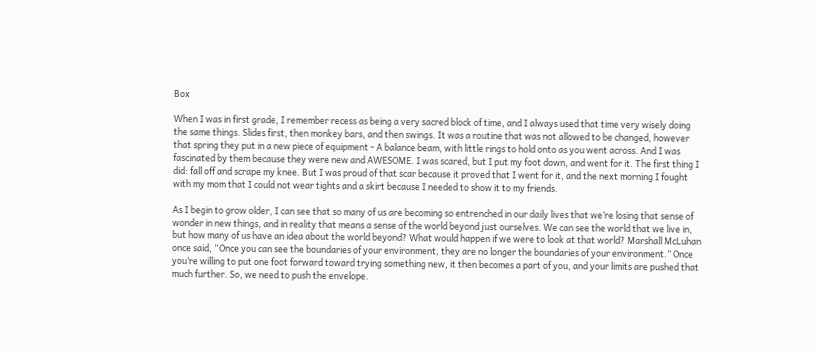Box

When I was in first grade, I remember recess as being a very sacred block of time, and I always used that time very wisely doing the same things. Slides first, then monkey bars, and then swings. It was a routine that was not allowed to be changed, however that spring they put in a new piece of equipment - A balance beam, with little rings to hold onto as you went across. And I was fascinated by them because they were new and AWESOME. I was scared, but I put my foot down, and went for it. The first thing I did: fall off and scrape my knee. But I was proud of that scar because it proved that I went for it, and the next morning I fought with my mom that I could not wear tights and a skirt because I needed to show it to my friends.

As I begin to grow older, I can see that so many of us are becoming so entrenched in our daily lives that we’re losing that sense of wonder in new things, and in reality that means a sense of the world beyond just ourselves. We can see the world that we live in, but how many of us have an idea about the world beyond? What would happen if we were to look at that world? Marshall McLuhan once said, “Once you can see the boundaries of your environment, they are no longer the boundaries of your environment.” Once you’re willing to put one foot forward toward trying something new, it then becomes a part of you, and your limits are pushed that much further. So, we need to push the envelope.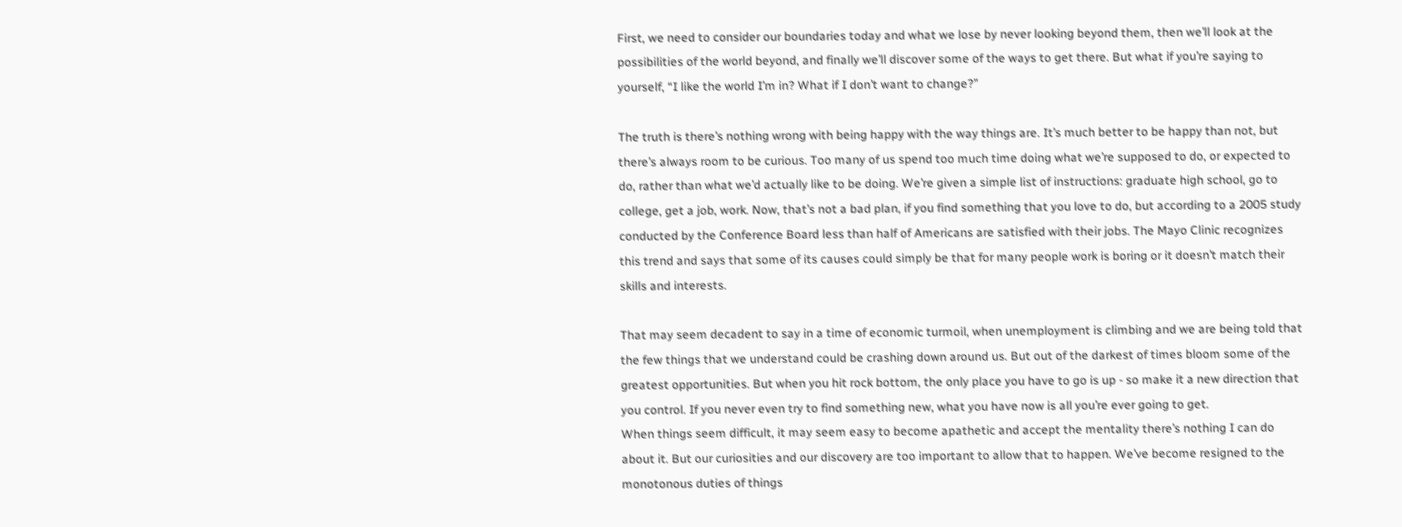First, we need to consider our boundaries today and what we lose by never looking beyond them, then we’ll look at the possibilities of the world beyond, and finally we’ll discover some of the ways to get there. But what if you’re saying to yourself, “I like the world I’m in? What if I don’t want to change?”

The truth is there’s nothing wrong with being happy with the way things are. It’s much better to be happy than not, but there’s always room to be curious. Too many of us spend too much time doing what we’re supposed to do, or expected to do, rather than what we’d actually like to be doing. We’re given a simple list of instructions: graduate high school, go to college, get a job, work. Now, that’s not a bad plan, if you find something that you love to do, but according to a 2005 study conducted by the Conference Board less than half of Americans are satisfied with their jobs. The Mayo Clinic recognizes this trend and says that some of its causes could simply be that for many people work is boring or it doesn’t match their skills and interests.

That may seem decadent to say in a time of economic turmoil, when unemployment is climbing and we are being told that the few things that we understand could be crashing down around us. But out of the darkest of times bloom some of the greatest opportunities. But when you hit rock bottom, the only place you have to go is up - so make it a new direction that you control. If you never even try to find something new, what you have now is all you’re ever going to get.
When things seem difficult, it may seem easy to become apathetic and accept the mentality there’s nothing I can do about it. But our curiosities and our discovery are too important to allow that to happen. We’ve become resigned to the monotonous duties of things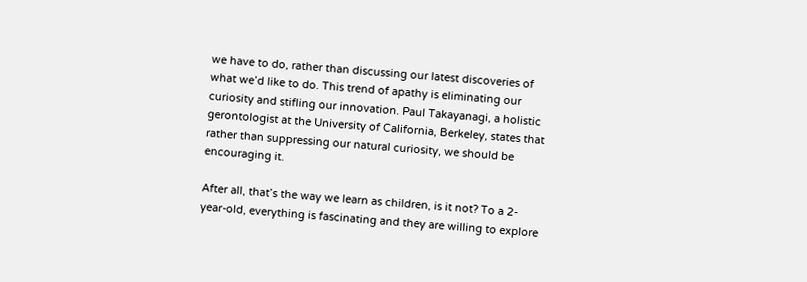we have to do, rather than discussing our latest discoveries of what we’d like to do. This trend of apathy is eliminating our curiosity and stifling our innovation. Paul Takayanagi, a holistic gerontologist at the University of California, Berkeley, states that rather than suppressing our natural curiosity, we should be encouraging it.

After all, that’s the way we learn as children, is it not? To a 2-year-old, everything is fascinating and they are willing to explore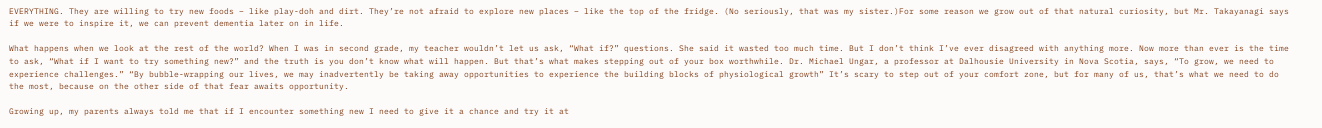EVERYTHING. They are willing to try new foods – like play-doh and dirt. They’re not afraid to explore new places – like the top of the fridge. (No seriously, that was my sister.)For some reason we grow out of that natural curiosity, but Mr. Takayanagi says if we were to inspire it, we can prevent dementia later on in life.

What happens when we look at the rest of the world? When I was in second grade, my teacher wouldn’t let us ask, “What if?” questions. She said it wasted too much time. But I don’t think I’ve ever disagreed with anything more. Now more than ever is the time to ask, “What if I want to try something new?” and the truth is you don’t know what will happen. But that’s what makes stepping out of your box worthwhile. Dr. Michael Ungar, a professor at Dalhousie University in Nova Scotia, says, “To grow, we need to experience challenges.” “By bubble-wrapping our lives, we may inadvertently be taking away opportunities to experience the building blocks of physiological growth” It’s scary to step out of your comfort zone, but for many of us, that’s what we need to do the most, because on the other side of that fear awaits opportunity.

Growing up, my parents always told me that if I encounter something new I need to give it a chance and try it at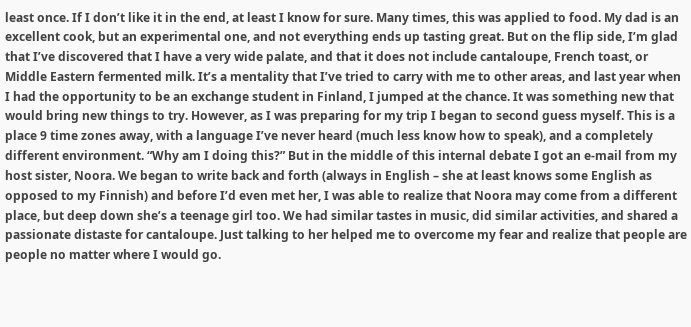least once. If I don’t like it in the end, at least I know for sure. Many times, this was applied to food. My dad is an excellent cook, but an experimental one, and not everything ends up tasting great. But on the flip side, I’m glad that I’ve discovered that I have a very wide palate, and that it does not include cantaloupe, French toast, or Middle Eastern fermented milk. It’s a mentality that I’ve tried to carry with me to other areas, and last year when I had the opportunity to be an exchange student in Finland, I jumped at the chance. It was something new that would bring new things to try. However, as I was preparing for my trip I began to second guess myself. This is a place 9 time zones away, with a language I’ve never heard (much less know how to speak), and a completely different environment. “Why am I doing this?” But in the middle of this internal debate I got an e-mail from my host sister, Noora. We began to write back and forth (always in English – she at least knows some English as opposed to my Finnish) and before I’d even met her, I was able to realize that Noora may come from a different place, but deep down she’s a teenage girl too. We had similar tastes in music, did similar activities, and shared a passionate distaste for cantaloupe. Just talking to her helped me to overcome my fear and realize that people are people no matter where I would go.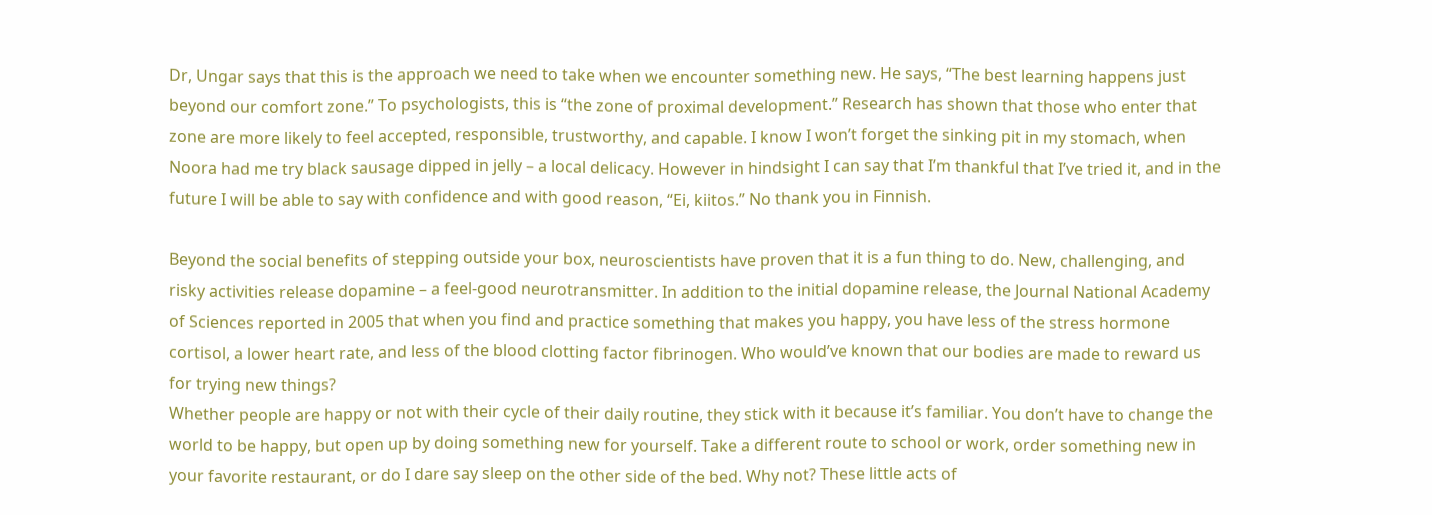Dr, Ungar says that this is the approach we need to take when we encounter something new. He says, “The best learning happens just beyond our comfort zone.” To psychologists, this is “the zone of proximal development.” Research has shown that those who enter that zone are more likely to feel accepted, responsible, trustworthy, and capable. I know I won’t forget the sinking pit in my stomach, when Noora had me try black sausage dipped in jelly – a local delicacy. However in hindsight I can say that I’m thankful that I’ve tried it, and in the future I will be able to say with confidence and with good reason, “Ei, kiitos.” No thank you in Finnish.

Beyond the social benefits of stepping outside your box, neuroscientists have proven that it is a fun thing to do. New, challenging, and risky activities release dopamine – a feel-good neurotransmitter. In addition to the initial dopamine release, the Journal National Academy of Sciences reported in 2005 that when you find and practice something that makes you happy, you have less of the stress hormone cortisol, a lower heart rate, and less of the blood clotting factor fibrinogen. Who would’ve known that our bodies are made to reward us for trying new things?
Whether people are happy or not with their cycle of their daily routine, they stick with it because it’s familiar. You don’t have to change the world to be happy, but open up by doing something new for yourself. Take a different route to school or work, order something new in your favorite restaurant, or do I dare say sleep on the other side of the bed. Why not? These little acts of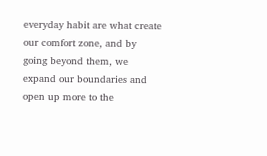everyday habit are what create our comfort zone, and by going beyond them, we expand our boundaries and open up more to the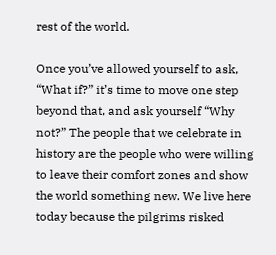rest of the world.

Once you’ve allowed yourself to ask, “What if?” it’s time to move one step beyond that, and ask yourself “Why not?” The people that we celebrate in history are the people who were willing to leave their comfort zones and show the world something new. We live here today because the pilgrims risked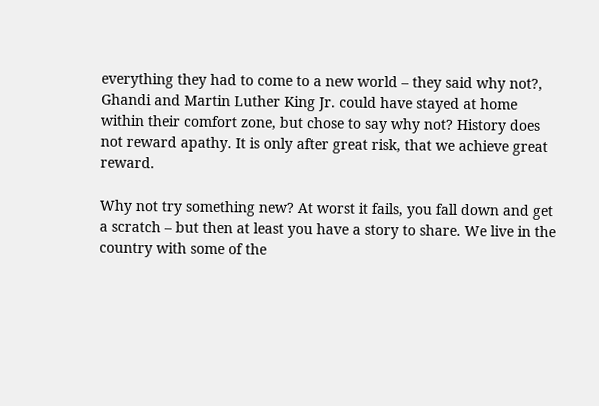everything they had to come to a new world – they said why not?, Ghandi and Martin Luther King Jr. could have stayed at home within their comfort zone, but chose to say why not? History does not reward apathy. It is only after great risk, that we achieve great reward.

Why not try something new? At worst it fails, you fall down and get a scratch – but then at least you have a story to share. We live in the country with some of the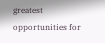greatest opportunities for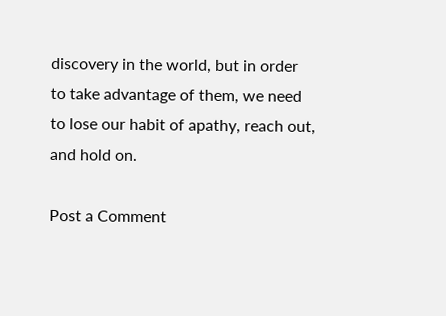discovery in the world, but in order to take advantage of them, we need to lose our habit of apathy, reach out, and hold on.

Post a Comment